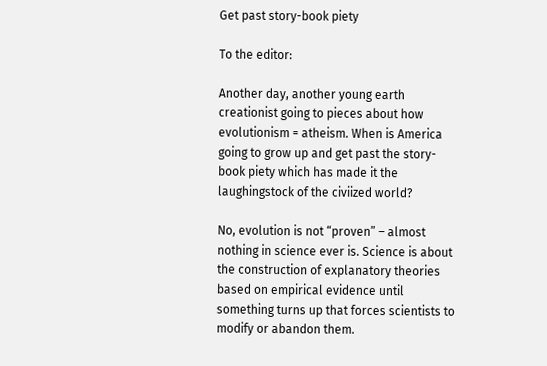Get past story-book piety

To the editor:

Another day, another young earth creationist going to pieces about how evolutionism = atheism. When is America going to grow up and get past the story-book piety which has made it the laughingstock of the civiized world?

No, evolution is not “proven” – almost nothing in science ever is. Science is about the construction of explanatory theories based on empirical evidence until something turns up that forces scientists to modify or abandon them.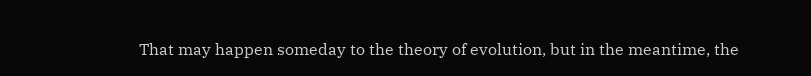That may happen someday to the theory of evolution, but in the meantime, the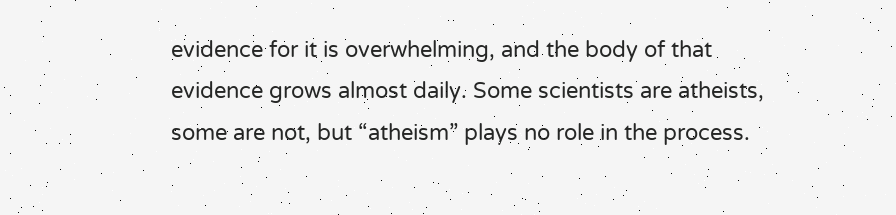evidence for it is overwhelming, and the body of that evidence grows almost daily. Some scientists are atheists, some are not, but “atheism” plays no role in the process.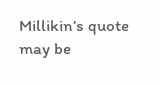Millikin’s quote may be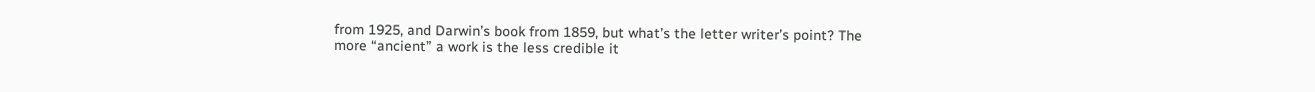from 1925, and Darwin’s book from 1859, but what’s the letter writer’s point? The more “ancient” a work is the less credible it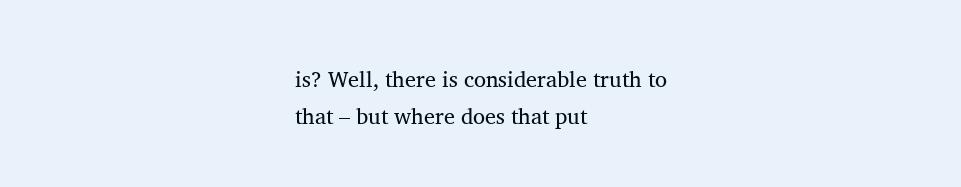is? Well, there is considerable truth to that – but where does that put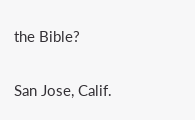the Bible?


San Jose, Calif.